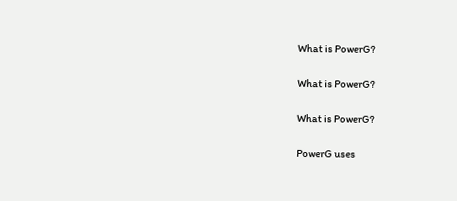What is PowerG?

What is PowerG?

What is PowerG?

PowerG uses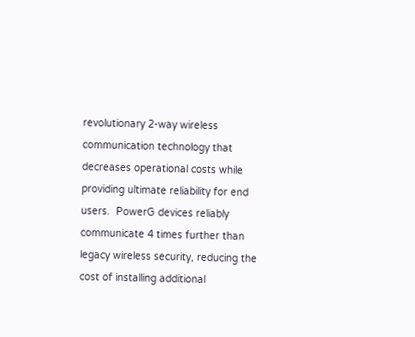revolutionary 2-way wireless communication technology that decreases operational costs while providing ultimate reliability for end users.  PowerG devices reliably communicate 4 times further than legacy wireless security, reducing the cost of installing additional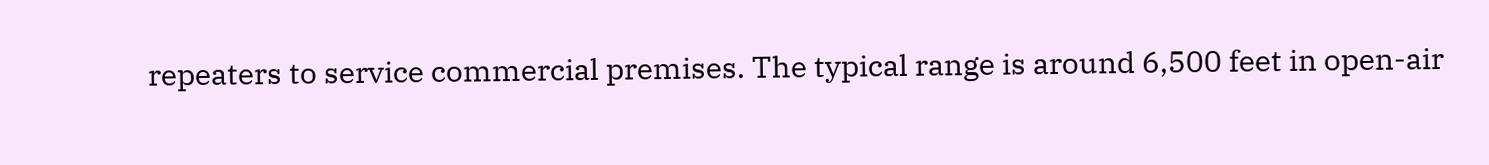repeaters to service commercial premises. The typical range is around 6,500 feet in open-air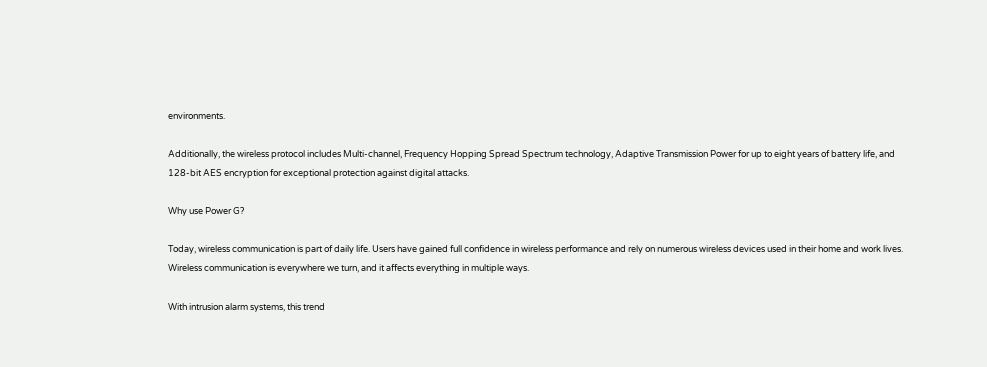environments.

Additionally, the wireless protocol includes Multi-channel, Frequency Hopping Spread Spectrum technology, Adaptive Transmission Power for up to eight years of battery life, and 128-bit AES encryption for exceptional protection against digital attacks.

Why use Power G?

Today, wireless communication is part of daily life. Users have gained full confidence in wireless performance and rely on numerous wireless devices used in their home and work lives. Wireless communication is everywhere we turn, and it affects everything in multiple ways.

With intrusion alarm systems, this trend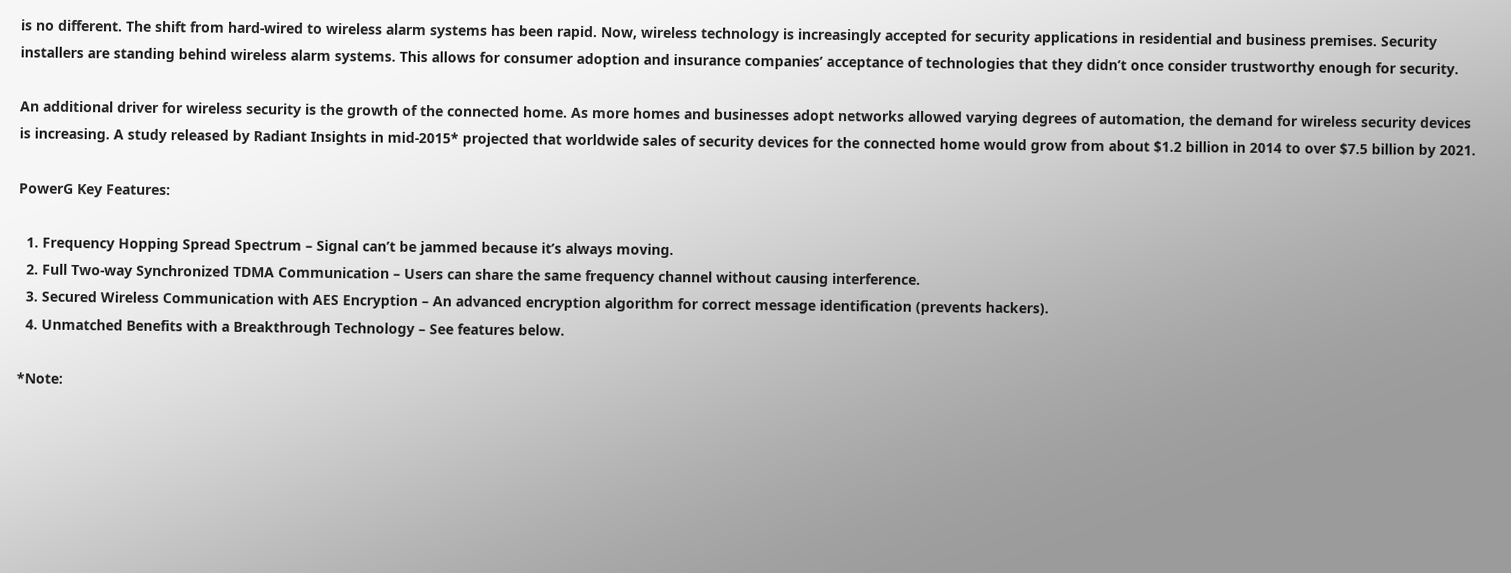is no different. The shift from hard-wired to wireless alarm systems has been rapid. Now, wireless technology is increasingly accepted for security applications in residential and business premises. Security installers are standing behind wireless alarm systems. This allows for consumer adoption and insurance companies’ acceptance of technologies that they didn’t once consider trustworthy enough for security.

An additional driver for wireless security is the growth of the connected home. As more homes and businesses adopt networks allowed varying degrees of automation, the demand for wireless security devices is increasing. A study released by Radiant Insights in mid-2015* projected that worldwide sales of security devices for the connected home would grow from about $1.2 billion in 2014 to over $7.5 billion by 2021.

PowerG Key Features:

  1. Frequency Hopping Spread Spectrum – Signal can’t be jammed because it’s always moving.
  2. Full Two-way Synchronized TDMA Communication – Users can share the same frequency channel without causing interference.
  3. Secured Wireless Communication with AES Encryption – An advanced encryption algorithm for correct message identification (prevents hackers).
  4. Unmatched Benefits with a Breakthrough Technology – See features below.

*Note: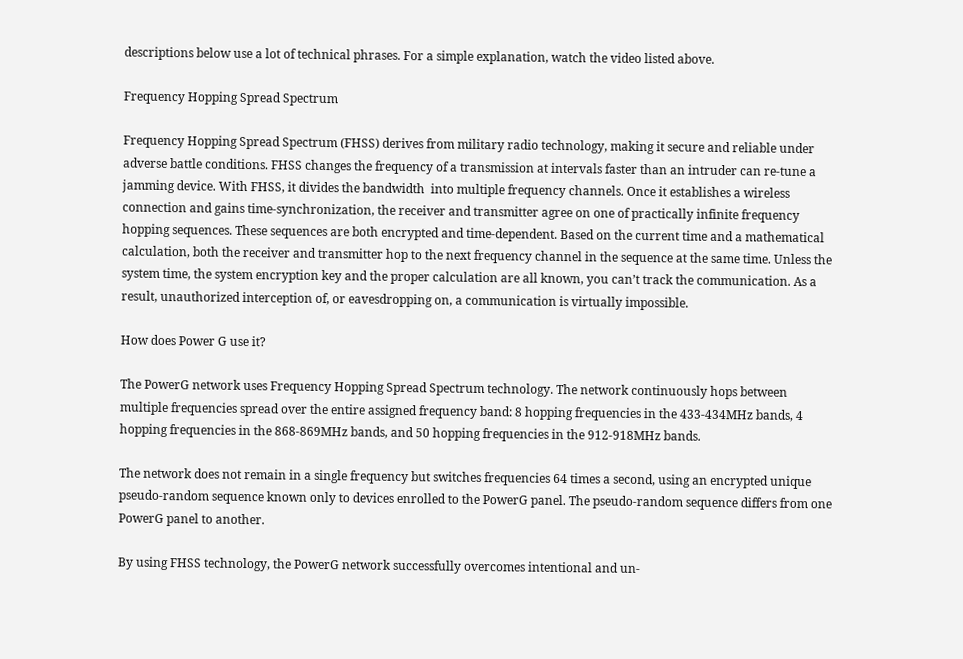descriptions below use a lot of technical phrases. For a simple explanation, watch the video listed above.

Frequency Hopping Spread Spectrum

Frequency Hopping Spread Spectrum (FHSS) derives from military radio technology, making it secure and reliable under adverse battle conditions. FHSS changes the frequency of a transmission at intervals faster than an intruder can re-tune a jamming device. With FHSS, it divides the bandwidth  into multiple frequency channels. Once it establishes a wireless connection and gains time-synchronization, the receiver and transmitter agree on one of practically infinite frequency hopping sequences. These sequences are both encrypted and time-dependent. Based on the current time and a mathematical calculation, both the receiver and transmitter hop to the next frequency channel in the sequence at the same time. Unless the system time, the system encryption key and the proper calculation are all known, you can’t track the communication. As a result, unauthorized interception of, or eavesdropping on, a communication is virtually impossible.

How does Power G use it?

The PowerG network uses Frequency Hopping Spread Spectrum technology. The network continuously hops between multiple frequencies spread over the entire assigned frequency band: 8 hopping frequencies in the 433-434MHz bands, 4 hopping frequencies in the 868-869MHz bands, and 50 hopping frequencies in the 912-918MHz bands.

The network does not remain in a single frequency but switches frequencies 64 times a second, using an encrypted unique pseudo-random sequence known only to devices enrolled to the PowerG panel. The pseudo-random sequence differs from one PowerG panel to another.

By using FHSS technology, the PowerG network successfully overcomes intentional and un-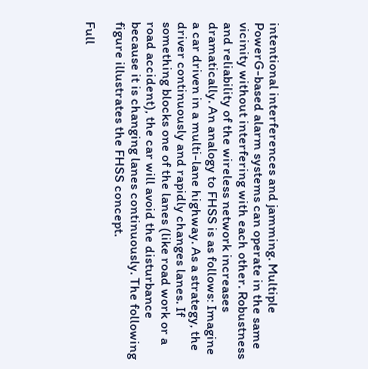intentional interferences and jamming. Multiple PowerG-based alarm systems can operate in the same vicinity without interfering with each other. Robustness and reliability of the wireless network increases dramatically. An analogy to FHSS is as follows: Imagine a car driven in a multi-lane highway. As a strategy, the driver continuously and rapidly changes lanes. If something blocks one of the lanes (like road work or a road accident), the car will avoid the disturbance because it is changing lanes continuously. The following figure illustrates the FHSS concept.

Full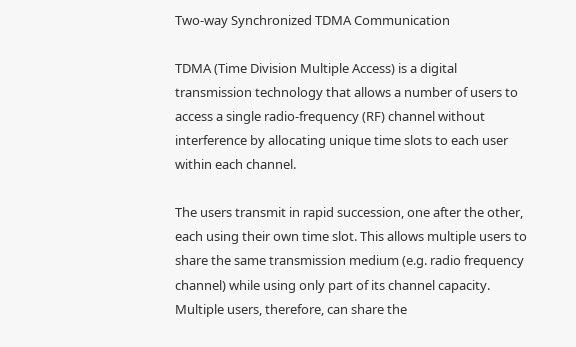Two-way Synchronized TDMA Communication

TDMA (Time Division Multiple Access) is a digital transmission technology that allows a number of users to access a single radio-frequency (RF) channel without interference by allocating unique time slots to each user within each channel.

The users transmit in rapid succession, one after the other, each using their own time slot. This allows multiple users to share the same transmission medium (e.g. radio frequency channel) while using only part of its channel capacity. Multiple users, therefore, can share the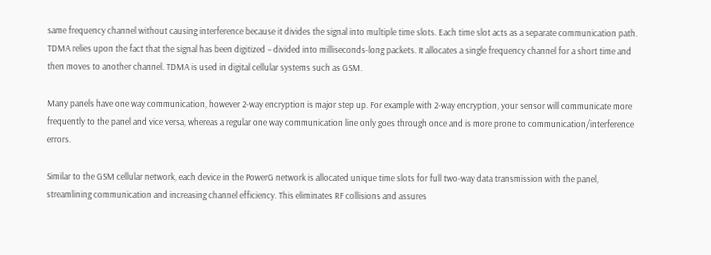same frequency channel without causing interference because it divides the signal into multiple time slots. Each time slot acts as a separate communication path. TDMA relies upon the fact that the signal has been digitized – divided into milliseconds-long packets. It allocates a single frequency channel for a short time and then moves to another channel. TDMA is used in digital cellular systems such as GSM.

Many panels have one way communication, however 2-way encryption is major step up. For example with 2-way encryption, your sensor will communicate more frequently to the panel and vice versa, whereas a regular one way communication line only goes through once and is more prone to communication/interference errors.

Similar to the GSM cellular network, each device in the PowerG network is allocated unique time slots for full two-way data transmission with the panel, streamlining communication and increasing channel efficiency. This eliminates RF collisions and assures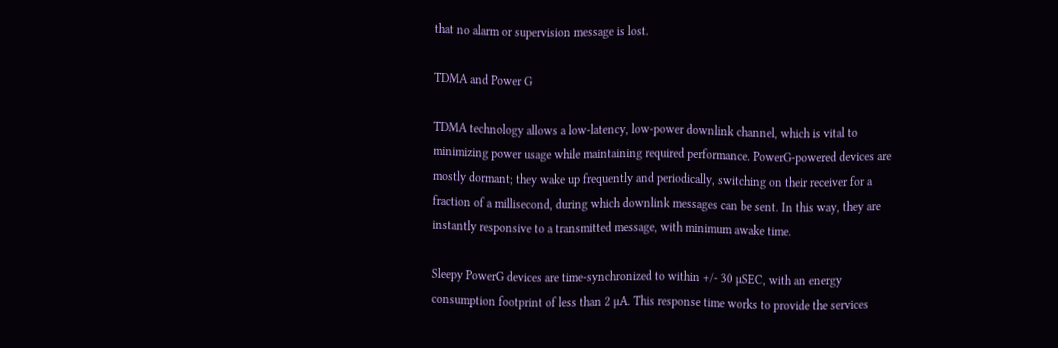that no alarm or supervision message is lost.

TDMA and Power G

TDMA technology allows a low-latency, low-power downlink channel, which is vital to minimizing power usage while maintaining required performance. PowerG-powered devices are mostly dormant; they wake up frequently and periodically, switching on their receiver for a fraction of a millisecond, during which downlink messages can be sent. In this way, they are instantly responsive to a transmitted message, with minimum awake time.

Sleepy PowerG devices are time-synchronized to within +/- 30 µSEC, with an energy consumption footprint of less than 2 µA. This response time works to provide the services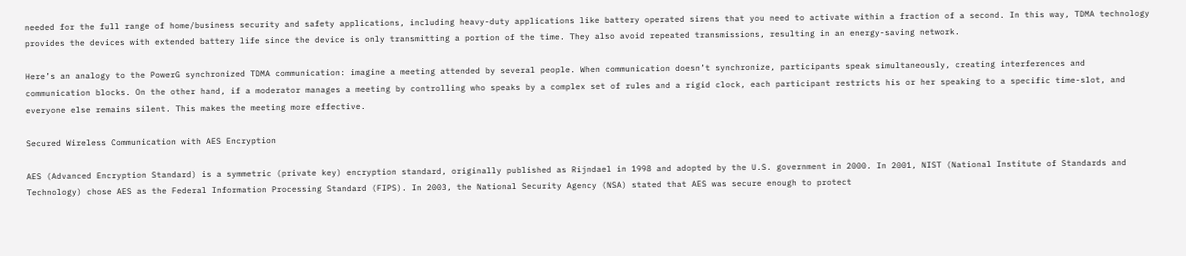needed for the full range of home/business security and safety applications, including heavy-duty applications like battery operated sirens that you need to activate within a fraction of a second. In this way, TDMA technology provides the devices with extended battery life since the device is only transmitting a portion of the time. They also avoid repeated transmissions, resulting in an energy-saving network.

Here’s an analogy to the PowerG synchronized TDMA communication: imagine a meeting attended by several people. When communication doesn’t synchronize, participants speak simultaneously, creating interferences and communication blocks. On the other hand, if a moderator manages a meeting by controlling who speaks by a complex set of rules and a rigid clock, each participant restricts his or her speaking to a specific time-slot, and everyone else remains silent. This makes the meeting more effective.

Secured Wireless Communication with AES Encryption

AES (Advanced Encryption Standard) is a symmetric (private key) encryption standard, originally published as Rijndael in 1998 and adopted by the U.S. government in 2000. In 2001, NIST (National Institute of Standards and Technology) chose AES as the Federal Information Processing Standard (FIPS). In 2003, the National Security Agency (NSA) stated that AES was secure enough to protect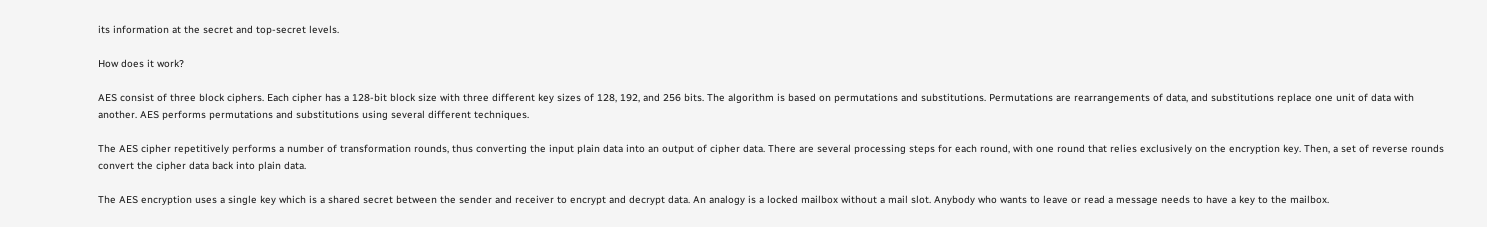its information at the secret and top-secret levels.

How does it work?

AES consist of three block ciphers. Each cipher has a 128-bit block size with three different key sizes of 128, 192, and 256 bits. The algorithm is based on permutations and substitutions. Permutations are rearrangements of data, and substitutions replace one unit of data with another. AES performs permutations and substitutions using several different techniques.

The AES cipher repetitively performs a number of transformation rounds, thus converting the input plain data into an output of cipher data. There are several processing steps for each round, with one round that relies exclusively on the encryption key. Then, a set of reverse rounds convert the cipher data back into plain data.

The AES encryption uses a single key which is a shared secret between the sender and receiver to encrypt and decrypt data. An analogy is a locked mailbox without a mail slot. Anybody who wants to leave or read a message needs to have a key to the mailbox.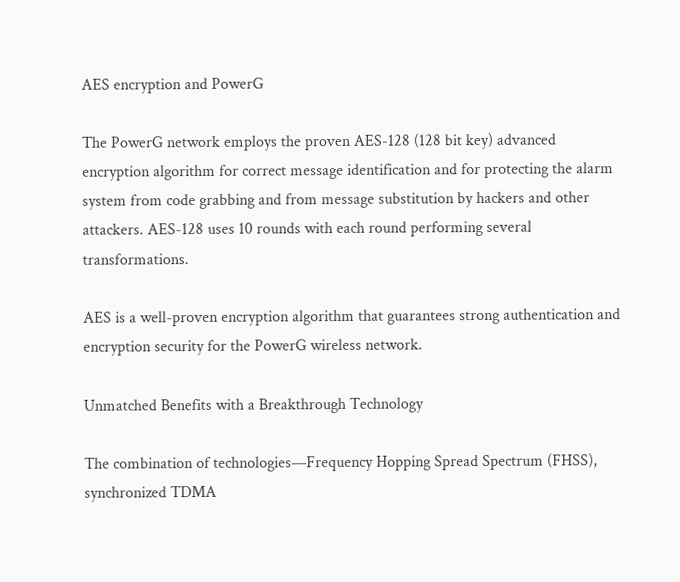AES encryption and PowerG

The PowerG network employs the proven AES-128 (128 bit key) advanced encryption algorithm for correct message identification and for protecting the alarm system from code grabbing and from message substitution by hackers and other attackers. AES-128 uses 10 rounds with each round performing several transformations.

AES is a well-proven encryption algorithm that guarantees strong authentication and encryption security for the PowerG wireless network.

Unmatched Benefits with a Breakthrough Technology

The combination of technologies—Frequency Hopping Spread Spectrum (FHSS), synchronized TDMA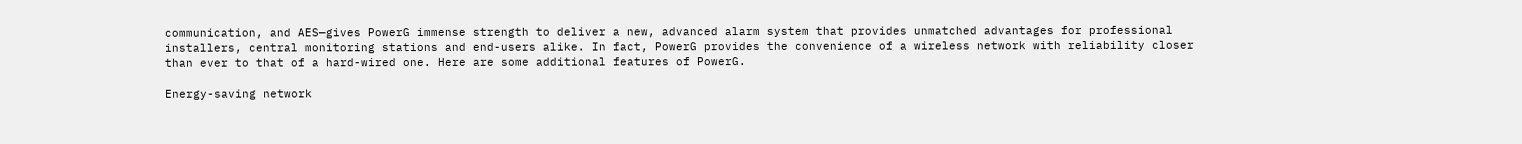communication, and AES—gives PowerG immense strength to deliver a new, advanced alarm system that provides unmatched advantages for professional installers, central monitoring stations and end-users alike. In fact, PowerG provides the convenience of a wireless network with reliability closer than ever to that of a hard-wired one. Here are some additional features of PowerG.

Energy-saving network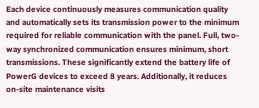Each device continuously measures communication quality and automatically sets its transmission power to the minimum required for reliable communication with the panel. Full, two-way synchronized communication ensures minimum, short transmissions. These significantly extend the battery life of PowerG devices to exceed 8 years. Additionally, it reduces on-site maintenance visits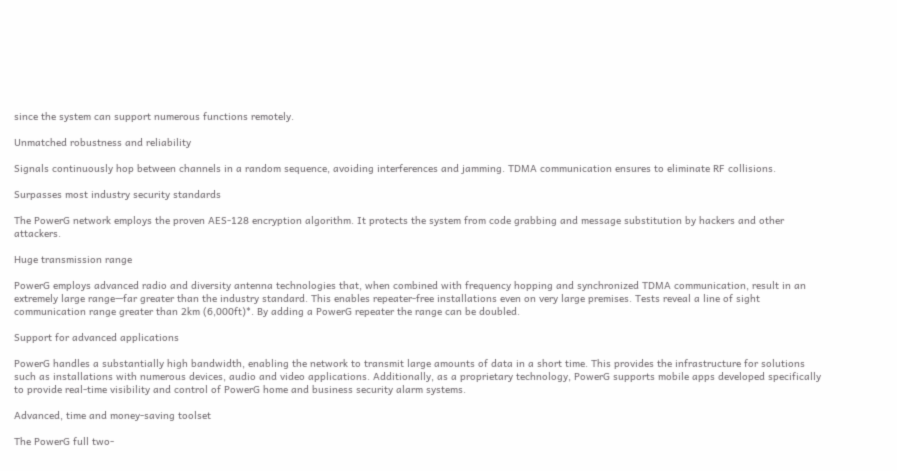since the system can support numerous functions remotely.

Unmatched robustness and reliability

Signals continuously hop between channels in a random sequence, avoiding interferences and jamming. TDMA communication ensures to eliminate RF collisions.

Surpasses most industry security standards

The PowerG network employs the proven AES-128 encryption algorithm. It protects the system from code grabbing and message substitution by hackers and other attackers.

Huge transmission range

PowerG employs advanced radio and diversity antenna technologies that, when combined with frequency hopping and synchronized TDMA communication, result in an extremely large range—far greater than the industry standard. This enables repeater-free installations even on very large premises. Tests reveal a line of sight communication range greater than 2km (6,000ft)*. By adding a PowerG repeater the range can be doubled.

Support for advanced applications

PowerG handles a substantially high bandwidth, enabling the network to transmit large amounts of data in a short time. This provides the infrastructure for solutions such as installations with numerous devices, audio and video applications. Additionally, as a proprietary technology, PowerG supports mobile apps developed specifically to provide real-time visibility and control of PowerG home and business security alarm systems.

Advanced, time and money-saving toolset

The PowerG full two-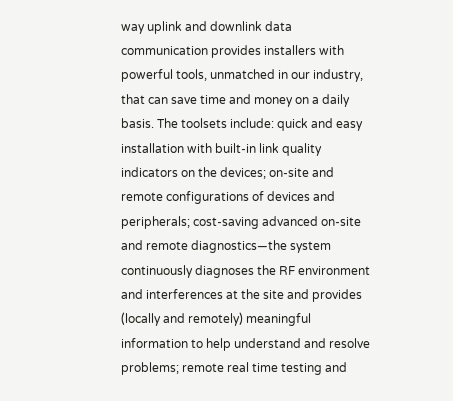way uplink and downlink data communication provides installers with powerful tools, unmatched in our industry, that can save time and money on a daily basis. The toolsets include: quick and easy installation with built-in link quality indicators on the devices; on-site and remote configurations of devices and peripherals; cost-saving advanced on-site and remote diagnostics—the system continuously diagnoses the RF environment and interferences at the site and provides (locally and remotely) meaningful information to help understand and resolve problems; remote real time testing and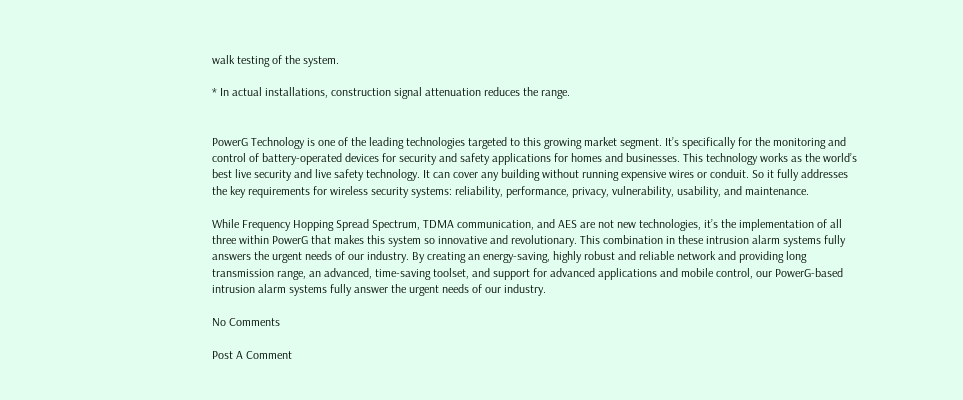walk testing of the system.

* In actual installations, construction signal attenuation reduces the range.


PowerG Technology is one of the leading technologies targeted to this growing market segment. It’s specifically for the monitoring and control of battery-operated devices for security and safety applications for homes and businesses. This technology works as the world’s best live security and live safety technology. It can cover any building without running expensive wires or conduit. So it fully addresses the key requirements for wireless security systems: reliability, performance, privacy, vulnerability, usability, and maintenance.

While Frequency Hopping Spread Spectrum, TDMA communication, and AES are not new technologies, it’s the implementation of all three within PowerG that makes this system so innovative and revolutionary. This combination in these intrusion alarm systems fully answers the urgent needs of our industry. By creating an energy-saving, highly robust and reliable network and providing long transmission range, an advanced, time-saving toolset, and support for advanced applications and mobile control, our PowerG-based intrusion alarm systems fully answer the urgent needs of our industry.

No Comments

Post A Comment